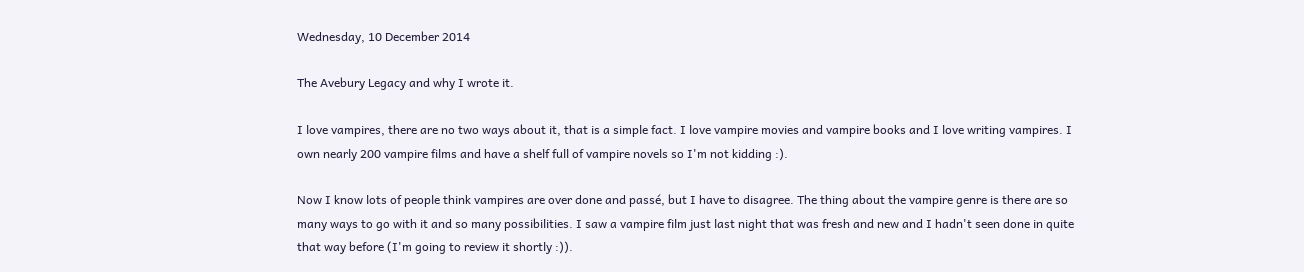Wednesday, 10 December 2014

The Avebury Legacy and why I wrote it.

I love vampires, there are no two ways about it, that is a simple fact. I love vampire movies and vampire books and I love writing vampires. I own nearly 200 vampire films and have a shelf full of vampire novels so I'm not kidding :).

Now I know lots of people think vampires are over done and passé, but I have to disagree. The thing about the vampire genre is there are so many ways to go with it and so many possibilities. I saw a vampire film just last night that was fresh and new and I hadn't seen done in quite that way before (I'm going to review it shortly :)).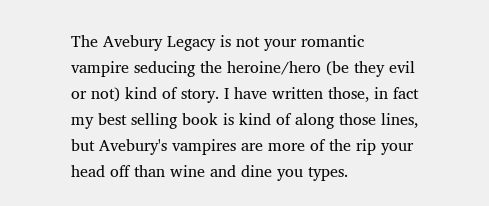The Avebury Legacy is not your romantic vampire seducing the heroine/hero (be they evil or not) kind of story. I have written those, in fact my best selling book is kind of along those lines, but Avebury's vampires are more of the rip your head off than wine and dine you types.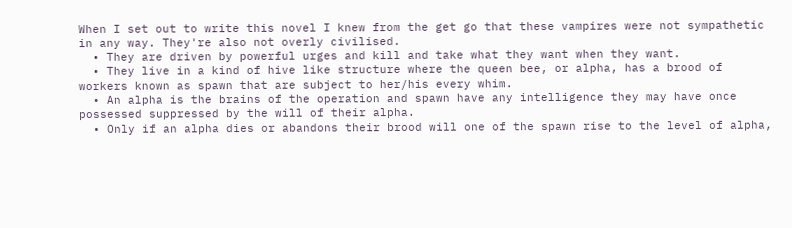When I set out to write this novel I knew from the get go that these vampires were not sympathetic in any way. They're also not overly civilised.
  • They are driven by powerful urges and kill and take what they want when they want.
  • They live in a kind of hive like structure where the queen bee, or alpha, has a brood of workers known as spawn that are subject to her/his every whim.
  • An alpha is the brains of the operation and spawn have any intelligence they may have once possessed suppressed by the will of their alpha.
  • Only if an alpha dies or abandons their brood will one of the spawn rise to the level of alpha,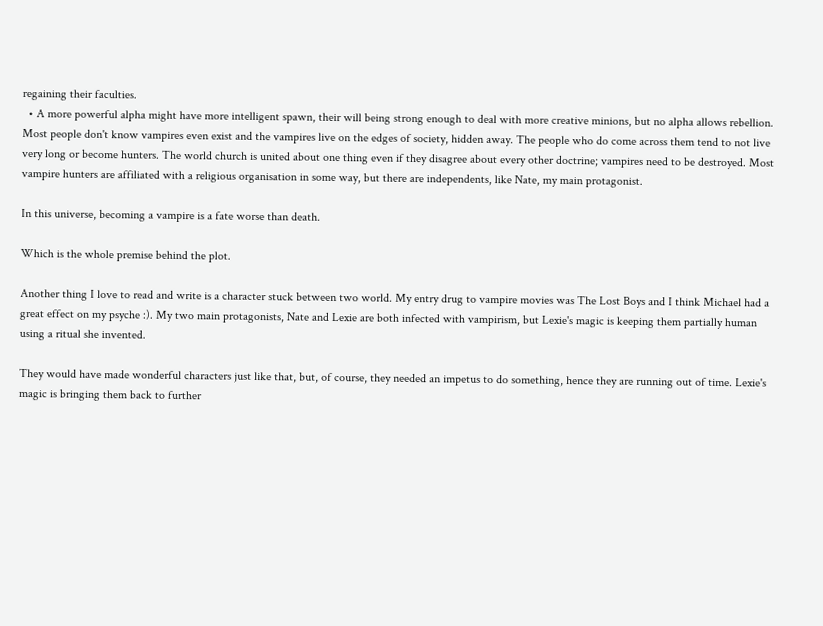regaining their faculties.
  • A more powerful alpha might have more intelligent spawn, their will being strong enough to deal with more creative minions, but no alpha allows rebellion.
Most people don't know vampires even exist and the vampires live on the edges of society, hidden away. The people who do come across them tend to not live very long or become hunters. The world church is united about one thing even if they disagree about every other doctrine; vampires need to be destroyed. Most vampire hunters are affiliated with a religious organisation in some way, but there are independents, like Nate, my main protagonist.

In this universe, becoming a vampire is a fate worse than death.

Which is the whole premise behind the plot.

Another thing I love to read and write is a character stuck between two world. My entry drug to vampire movies was The Lost Boys and I think Michael had a great effect on my psyche :). My two main protagonists, Nate and Lexie are both infected with vampirism, but Lexie's magic is keeping them partially human using a ritual she invented.

They would have made wonderful characters just like that, but, of course, they needed an impetus to do something, hence they are running out of time. Lexie's magic is bringing them back to further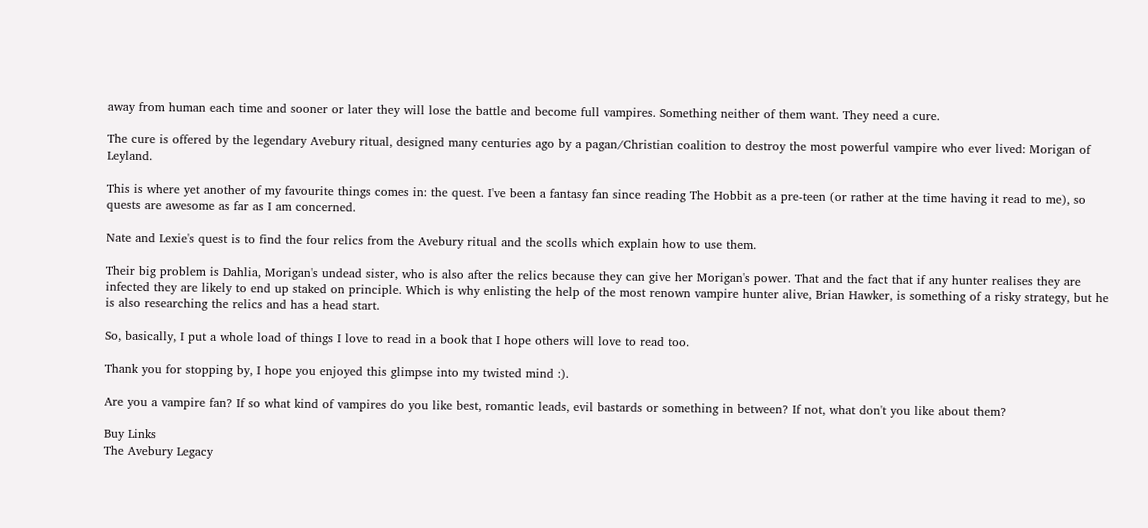away from human each time and sooner or later they will lose the battle and become full vampires. Something neither of them want. They need a cure.

The cure is offered by the legendary Avebury ritual, designed many centuries ago by a pagan/Christian coalition to destroy the most powerful vampire who ever lived: Morigan of Leyland.

This is where yet another of my favourite things comes in: the quest. I've been a fantasy fan since reading The Hobbit as a pre-teen (or rather at the time having it read to me), so quests are awesome as far as I am concerned.

Nate and Lexie's quest is to find the four relics from the Avebury ritual and the scolls which explain how to use them.

Their big problem is Dahlia, Morigan's undead sister, who is also after the relics because they can give her Morigan's power. That and the fact that if any hunter realises they are infected they are likely to end up staked on principle. Which is why enlisting the help of the most renown vampire hunter alive, Brian Hawker, is something of a risky strategy, but he is also researching the relics and has a head start.

So, basically, I put a whole load of things I love to read in a book that I hope others will love to read too.

Thank you for stopping by, I hope you enjoyed this glimpse into my twisted mind :).

Are you a vampire fan? If so what kind of vampires do you like best, romantic leads, evil bastards or something in between? If not, what don't you like about them?

Buy Links
The Avebury Legacy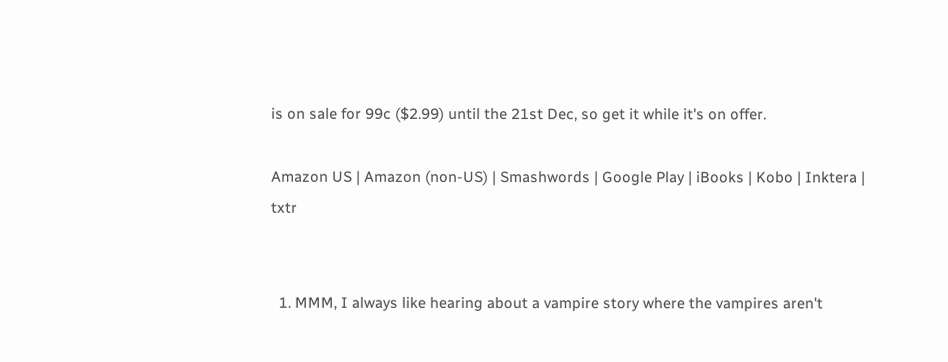is on sale for 99c ($2.99) until the 21st Dec, so get it while it's on offer.

Amazon US | Amazon (non-US) | Smashwords | Google Play | iBooks | Kobo | Inktera | txtr


  1. MMM, I always like hearing about a vampire story where the vampires aren't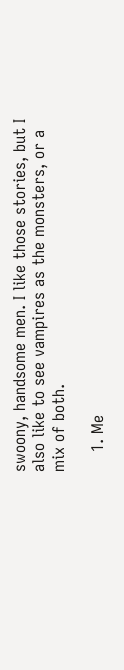swoony, handsome men. I like those stories, but I also like to see vampires as the monsters, or a mix of both.

    1. Me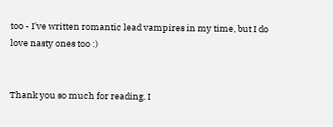too - I've written romantic lead vampires in my time, but I do love nasty ones too :)


Thank you so much for reading. I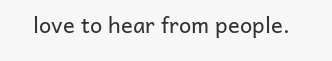love to hear from people.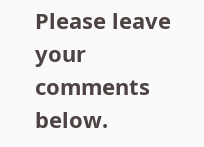Please leave your comments below.